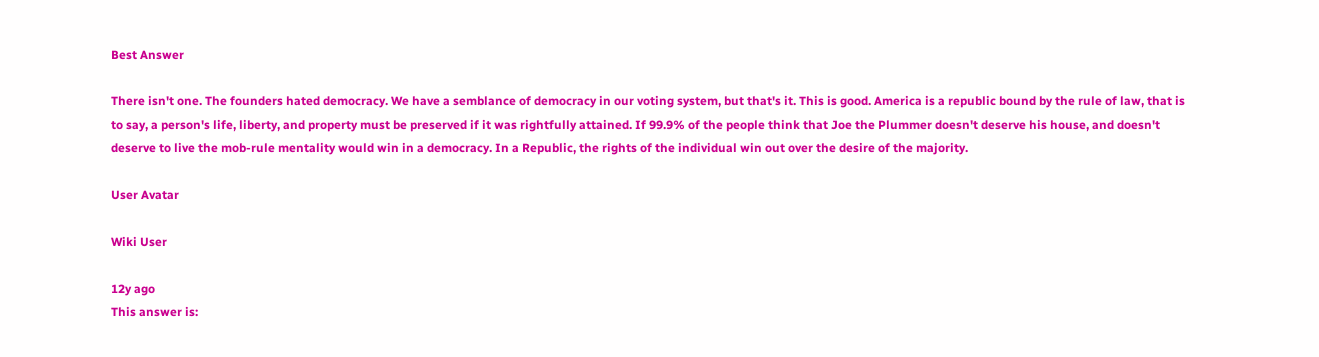Best Answer

There isn't one. The founders hated democracy. We have a semblance of democracy in our voting system, but that's it. This is good. America is a republic bound by the rule of law, that is to say, a person's life, liberty, and property must be preserved if it was rightfully attained. If 99.9% of the people think that Joe the Plummer doesn't deserve his house, and doesn't deserve to live the mob-rule mentality would win in a democracy. In a Republic, the rights of the individual win out over the desire of the majority.

User Avatar

Wiki User

12y ago
This answer is: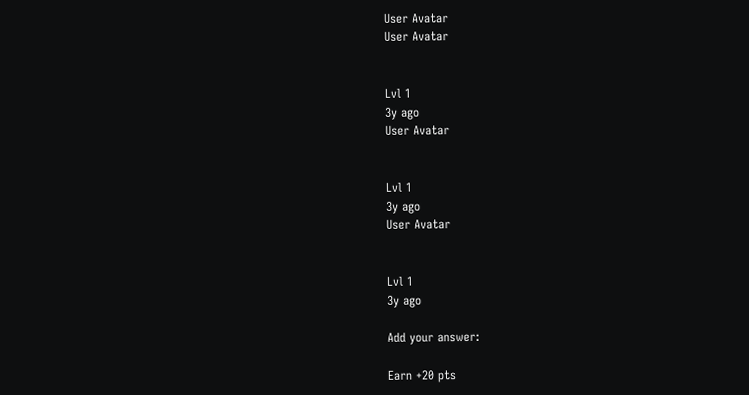User Avatar
User Avatar


Lvl 1
3y ago
User Avatar


Lvl 1
3y ago
User Avatar


Lvl 1
3y ago

Add your answer:

Earn +20 pts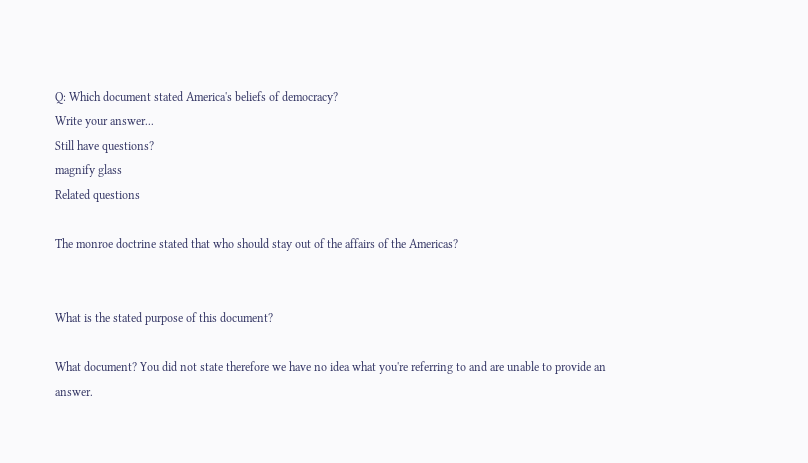Q: Which document stated America's beliefs of democracy?
Write your answer...
Still have questions?
magnify glass
Related questions

The monroe doctrine stated that who should stay out of the affairs of the Americas?


What is the stated purpose of this document?

What document? You did not state therefore we have no idea what you're referring to and are unable to provide an answer.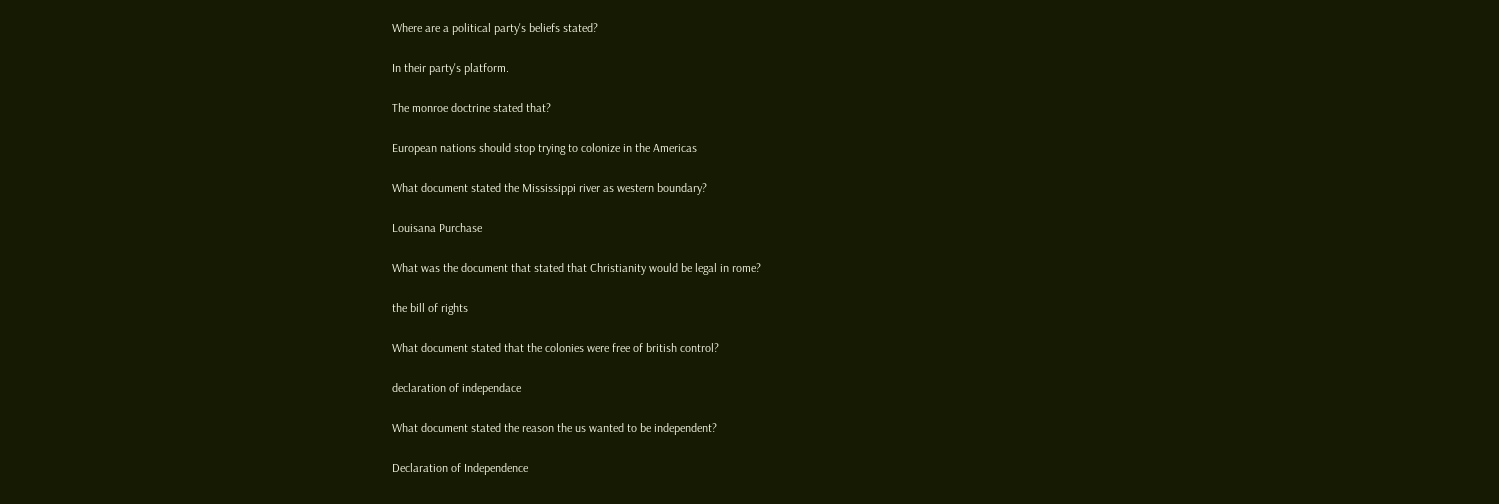Where are a political party's beliefs stated?

In their party's platform.

The monroe doctrine stated that?

European nations should stop trying to colonize in the Americas

What document stated the Mississippi river as western boundary?

Louisana Purchase

What was the document that stated that Christianity would be legal in rome?

the bill of rights

What document stated that the colonies were free of british control?

declaration of independace

What document stated the reason the us wanted to be independent?

Declaration of Independence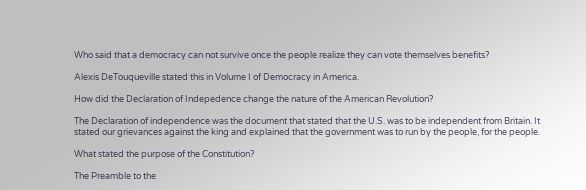Who said that a democracy can not survive once the people realize they can vote themselves benefits?

Alexis DeTouqueville stated this in Volume I of Democracy in America.

How did the Declaration of Indepedence change the nature of the American Revolution?

The Declaration of independence was the document that stated that the U.S. was to be independent from Britain. It stated our grievances against the king and explained that the government was to run by the people, for the people.

What stated the purpose of the Constitution?

The Preamble to the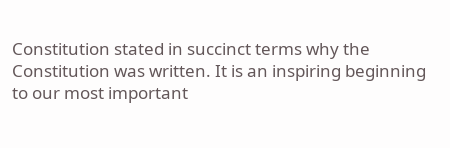Constitution stated in succinct terms why the Constitution was written. It is an inspiring beginning to our most important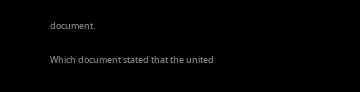document.

Which document stated that the united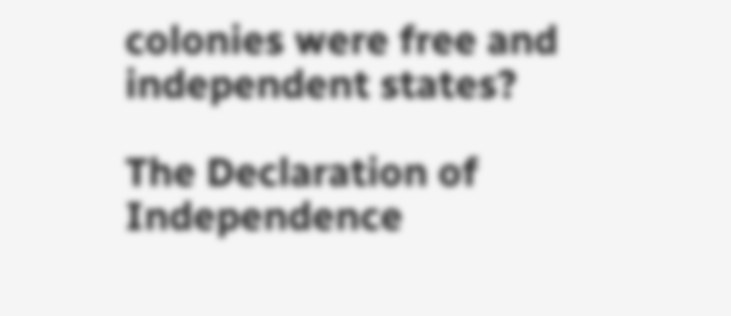colonies were free and independent states?

The Declaration of Independence